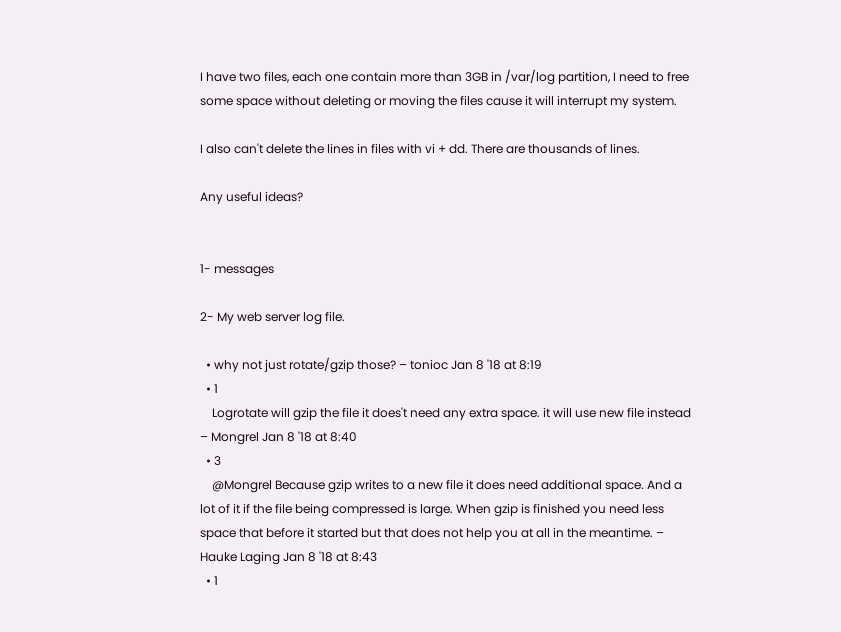I have two files, each one contain more than 3GB in /var/log partition, I need to free some space without deleting or moving the files cause it will interrupt my system.

I also can't delete the lines in files with vi + dd. There are thousands of lines.

Any useful ideas?


1- messages

2- My web server log file.

  • why not just rotate/gzip those? – tonioc Jan 8 '18 at 8:19
  • 1
    Logrotate will gzip the file it does't need any extra space. it will use new file instead – Mongrel Jan 8 '18 at 8:40
  • 3
    @Mongrel Because gzip writes to a new file it does need additional space. And a lot of it if the file being compressed is large. When gzip is finished you need less space that before it started but that does not help you at all in the meantime. – Hauke Laging Jan 8 '18 at 8:43
  • 1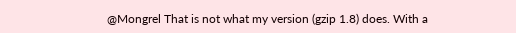@Mongrel That is not what my version (gzip 1.8) does. With a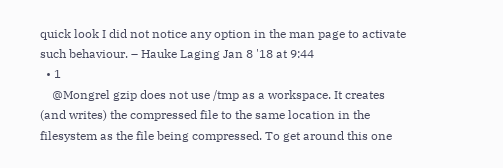quick look I did not notice any option in the man page to activate such behaviour. – Hauke Laging Jan 8 '18 at 9:44
  • 1
    @Mongrel gzip does not use /tmp as a workspace. It creates (and writes) the compressed file to the same location in the filesystem as the file being compressed. To get around this one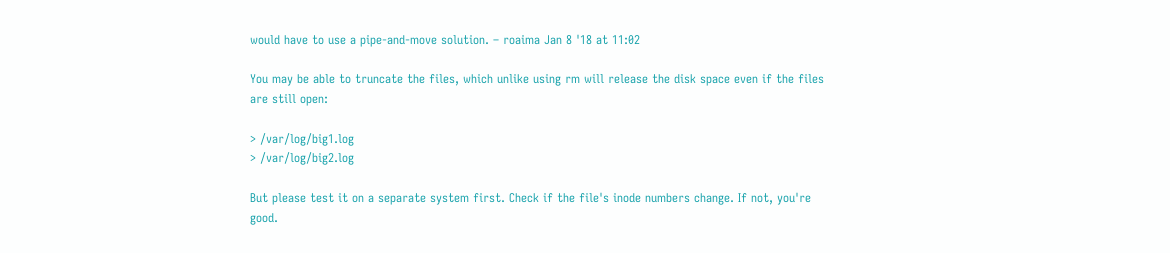would have to use a pipe-and-move solution. – roaima Jan 8 '18 at 11:02

You may be able to truncate the files, which unlike using rm will release the disk space even if the files are still open:

> /var/log/big1.log
> /var/log/big2.log

But please test it on a separate system first. Check if the file's inode numbers change. If not, you're good.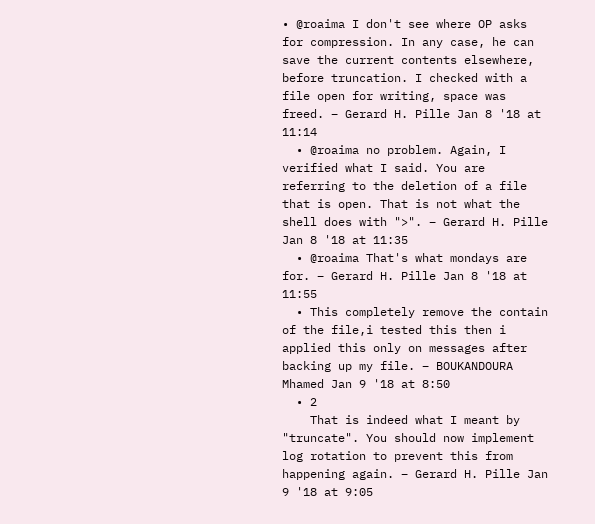• @roaima I don't see where OP asks for compression. In any case, he can save the current contents elsewhere, before truncation. I checked with a file open for writing, space was freed. – Gerard H. Pille Jan 8 '18 at 11:14
  • @roaima no problem. Again, I verified what I said. You are referring to the deletion of a file that is open. That is not what the shell does with ">". – Gerard H. Pille Jan 8 '18 at 11:35
  • @roaima That's what mondays are for. – Gerard H. Pille Jan 8 '18 at 11:55
  • This completely remove the contain of the file,i tested this then i applied this only on messages after backing up my file. – BOUKANDOURA Mhamed Jan 9 '18 at 8:50
  • 2
    That is indeed what I meant by "truncate". You should now implement log rotation to prevent this from happening again. – Gerard H. Pille Jan 9 '18 at 9:05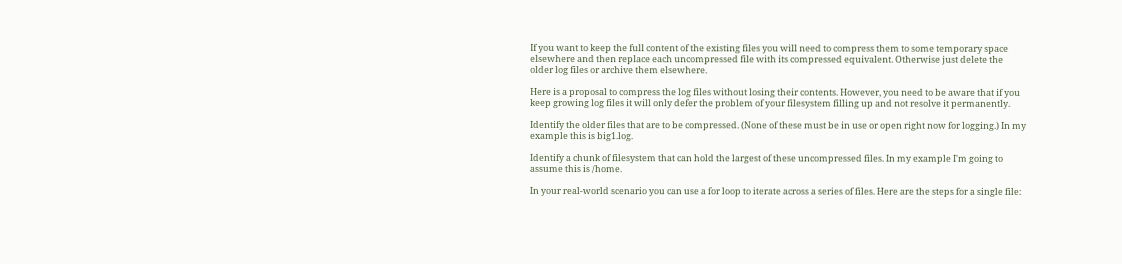If you want to keep the full content of the existing files you will need to compress them to some temporary space elsewhere and then replace each uncompressed file with its compressed equivalent. Otherwise just delete the older log files or archive them elsewhere.

Here is a proposal to compress the log files without losing their contents. However, you need to be aware that if you keep growing log files it will only defer the problem of your filesystem filling up and not resolve it permanently.

Identify the older files that are to be compressed. (None of these must be in use or open right now for logging.) In my example this is big1.log.

Identify a chunk of filesystem that can hold the largest of these uncompressed files. In my example I'm going to assume this is /home.

In your real-world scenario you can use a for loop to iterate across a series of files. Here are the steps for a single file: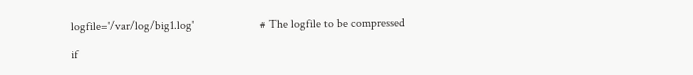logfile='/var/log/big1.log'                      # The logfile to be compressed

if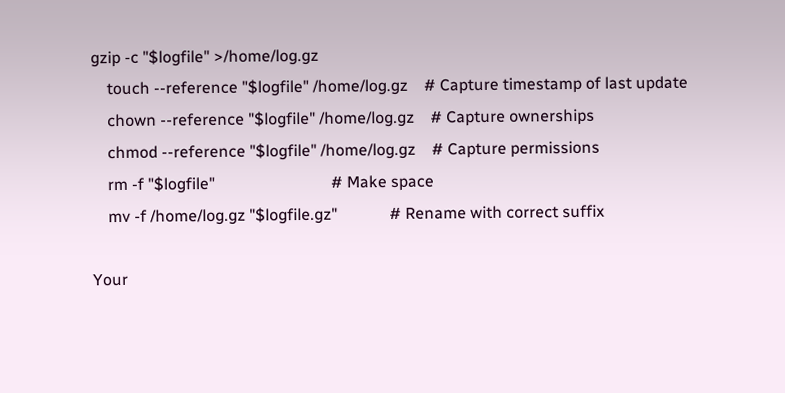gzip -c "$logfile" >/home/log.gz
    touch --reference "$logfile" /home/log.gz    # Capture timestamp of last update
    chown --reference "$logfile" /home/log.gz    # Capture ownerships
    chmod --reference "$logfile" /home/log.gz    # Capture permissions
    rm -f "$logfile"                             # Make space
    mv -f /home/log.gz "$logfile.gz"             # Rename with correct suffix

Your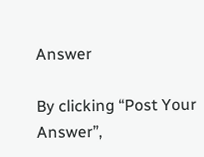Answer

By clicking “Post Your Answer”,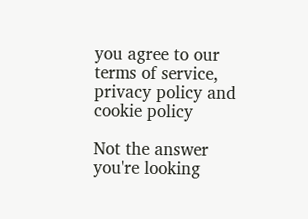you agree to our terms of service, privacy policy and cookie policy

Not the answer you're looking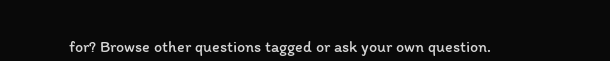for? Browse other questions tagged or ask your own question.